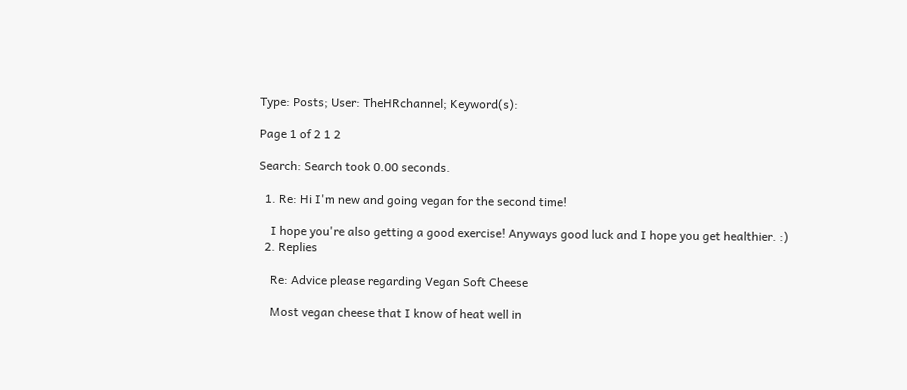Type: Posts; User: TheHRchannel; Keyword(s):

Page 1 of 2 1 2

Search: Search took 0.00 seconds.

  1. Re: Hi I'm new and going vegan for the second time!

    I hope you're also getting a good exercise! Anyways good luck and I hope you get healthier. :)
  2. Replies

    Re: Advice please regarding Vegan Soft Cheese

    Most vegan cheese that I know of heat well in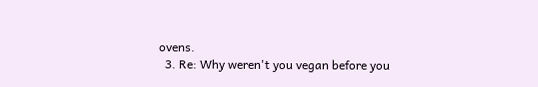ovens.
  3. Re: Why weren't you vegan before you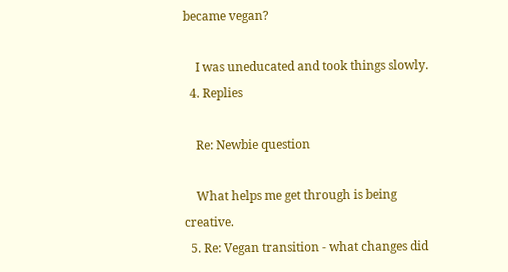became vegan?

    I was uneducated and took things slowly.
  4. Replies

    Re: Newbie question

    What helps me get through is being creative.
  5. Re: Vegan transition - what changes did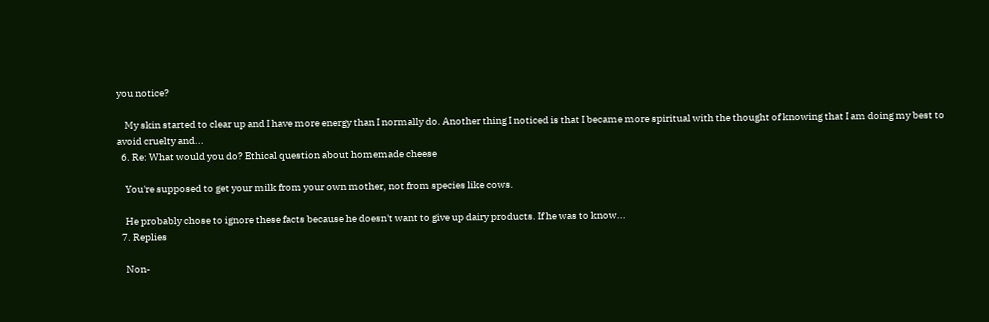you notice?

    My skin started to clear up and I have more energy than I normally do. Another thing I noticed is that I became more spiritual with the thought of knowing that I am doing my best to avoid cruelty and...
  6. Re: What would you do? Ethical question about homemade cheese

    You're supposed to get your milk from your own mother, not from species like cows.

    He probably chose to ignore these facts because he doesn't want to give up dairy products. If he was to know...
  7. Replies

    Non-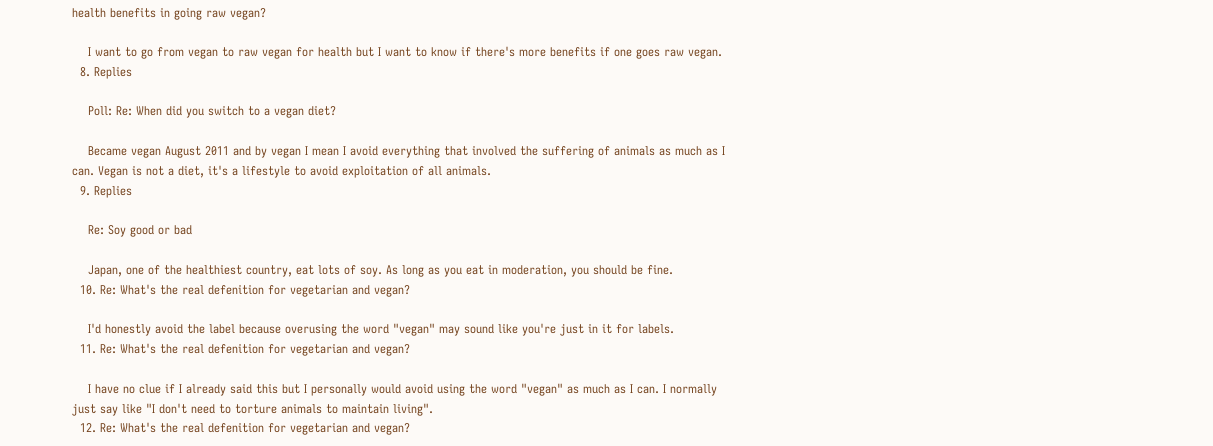health benefits in going raw vegan?

    I want to go from vegan to raw vegan for health but I want to know if there's more benefits if one goes raw vegan.
  8. Replies

    Poll: Re: When did you switch to a vegan diet?

    Became vegan August 2011 and by vegan I mean I avoid everything that involved the suffering of animals as much as I can. Vegan is not a diet, it's a lifestyle to avoid exploitation of all animals.
  9. Replies

    Re: Soy good or bad

    Japan, one of the healthiest country, eat lots of soy. As long as you eat in moderation, you should be fine.
  10. Re: What's the real defenition for vegetarian and vegan?

    I'd honestly avoid the label because overusing the word "vegan" may sound like you're just in it for labels.
  11. Re: What's the real defenition for vegetarian and vegan?

    I have no clue if I already said this but I personally would avoid using the word "vegan" as much as I can. I normally just say like "I don't need to torture animals to maintain living".
  12. Re: What's the real defenition for vegetarian and vegan?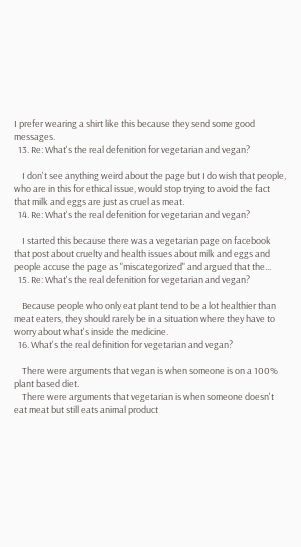I prefer wearing a shirt like this because they send some good messages.
  13. Re: What's the real defenition for vegetarian and vegan?

    I don't see anything weird about the page but I do wish that people, who are in this for ethical issue, would stop trying to avoid the fact that milk and eggs are just as cruel as meat.
  14. Re: What's the real defenition for vegetarian and vegan?

    I started this because there was a vegetarian page on facebook that post about cruelty and health issues about milk and eggs and people accuse the page as "miscategorized" and argued that the...
  15. Re: What's the real defenition for vegetarian and vegan?

    Because people who only eat plant tend to be a lot healthier than meat eaters, they should rarely be in a situation where they have to worry about what's inside the medicine.
  16. What's the real definition for vegetarian and vegan?

    There were arguments that vegan is when someone is on a 100% plant based diet.
    There were arguments that vegetarian is when someone doesn't eat meat but still eats animal product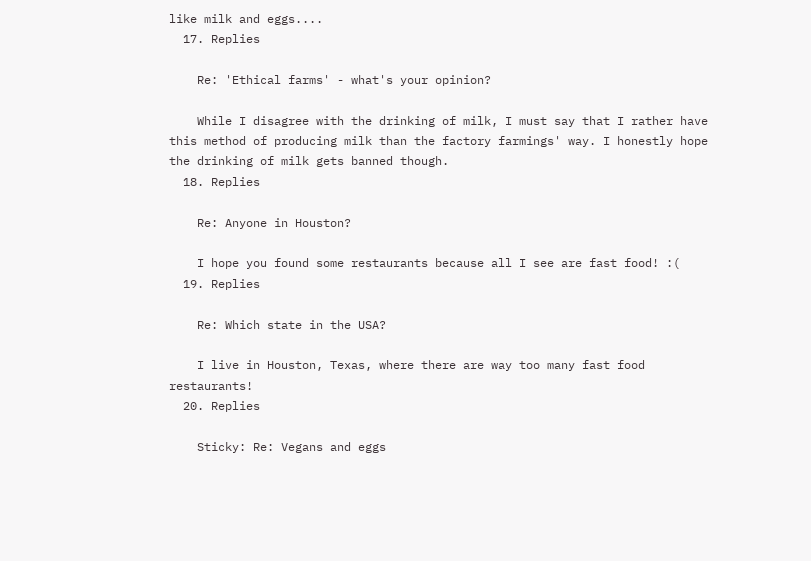like milk and eggs....
  17. Replies

    Re: 'Ethical farms' - what's your opinion?

    While I disagree with the drinking of milk, I must say that I rather have this method of producing milk than the factory farmings' way. I honestly hope the drinking of milk gets banned though.
  18. Replies

    Re: Anyone in Houston?

    I hope you found some restaurants because all I see are fast food! :(
  19. Replies

    Re: Which state in the USA?

    I live in Houston, Texas, where there are way too many fast food restaurants!
  20. Replies

    Sticky: Re: Vegans and eggs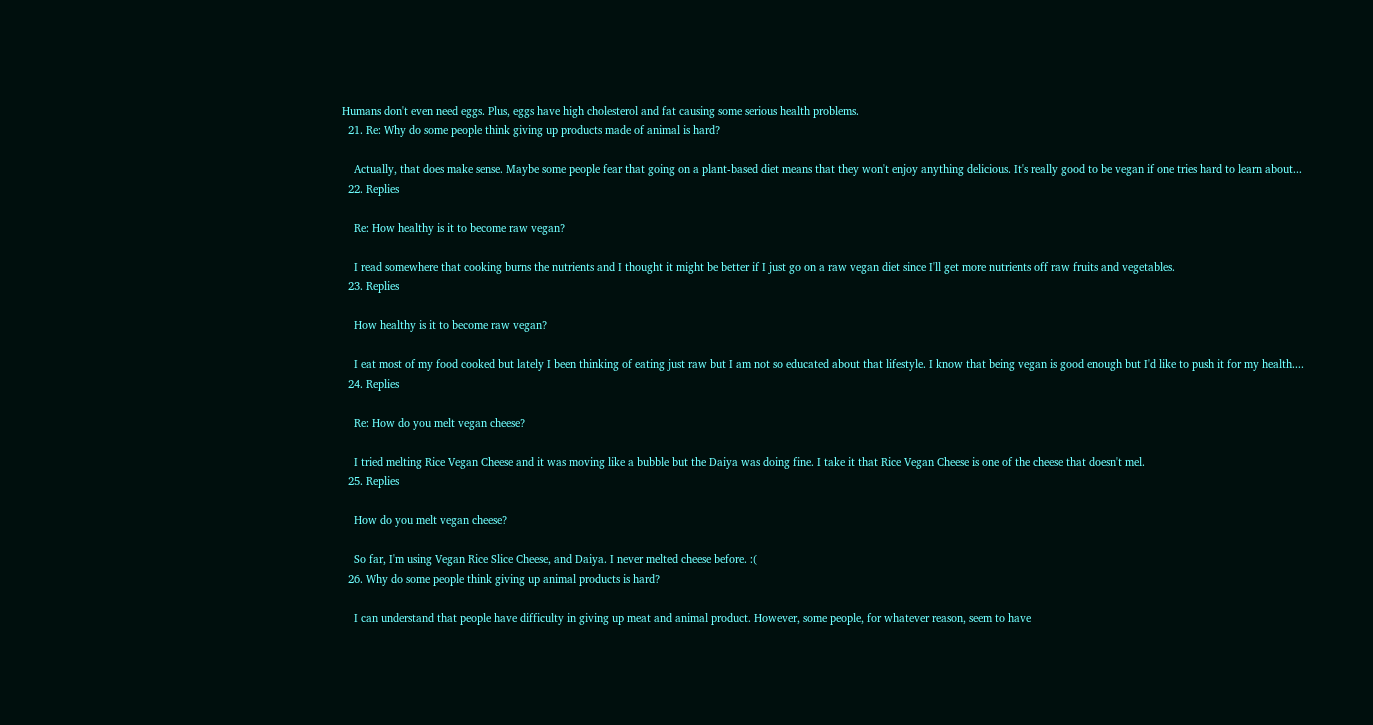Humans don't even need eggs. Plus, eggs have high cholesterol and fat causing some serious health problems.
  21. Re: Why do some people think giving up products made of animal is hard?

    Actually, that does make sense. Maybe some people fear that going on a plant-based diet means that they won't enjoy anything delicious. It's really good to be vegan if one tries hard to learn about...
  22. Replies

    Re: How healthy is it to become raw vegan?

    I read somewhere that cooking burns the nutrients and I thought it might be better if I just go on a raw vegan diet since I'll get more nutrients off raw fruits and vegetables.
  23. Replies

    How healthy is it to become raw vegan?

    I eat most of my food cooked but lately I been thinking of eating just raw but I am not so educated about that lifestyle. I know that being vegan is good enough but I'd like to push it for my health....
  24. Replies

    Re: How do you melt vegan cheese?

    I tried melting Rice Vegan Cheese and it was moving like a bubble but the Daiya was doing fine. I take it that Rice Vegan Cheese is one of the cheese that doesn't mel.
  25. Replies

    How do you melt vegan cheese?

    So far, I'm using Vegan Rice Slice Cheese, and Daiya. I never melted cheese before. :(
  26. Why do some people think giving up animal products is hard?

    I can understand that people have difficulty in giving up meat and animal product. However, some people, for whatever reason, seem to have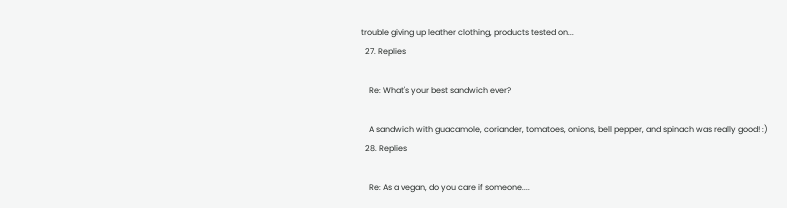trouble giving up leather clothing, products tested on...
  27. Replies

    Re: What's your best sandwich ever?

    A sandwich with guacamole, coriander, tomatoes, onions, bell pepper, and spinach was really good! :)
  28. Replies

    Re: As a vegan, do you care if someone....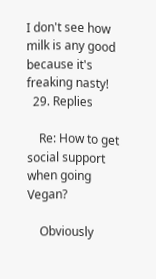I don't see how milk is any good because it's freaking nasty!
  29. Replies

    Re: How to get social support when going Vegan?

    Obviously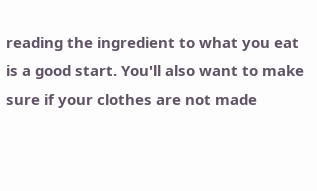reading the ingredient to what you eat is a good start. You'll also want to make sure if your clothes are not made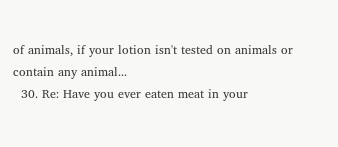of animals, if your lotion isn't tested on animals or contain any animal...
  30. Re: Have you ever eaten meat in your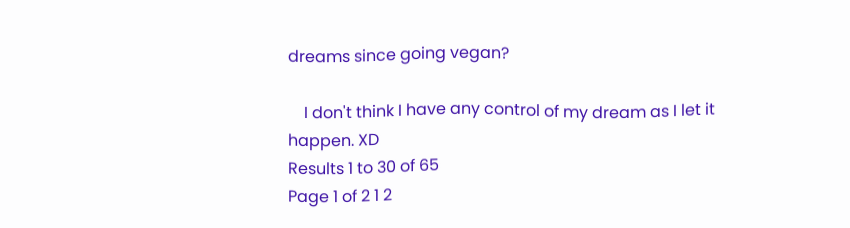dreams since going vegan?

    I don't think I have any control of my dream as I let it happen. XD
Results 1 to 30 of 65
Page 1 of 2 1 2